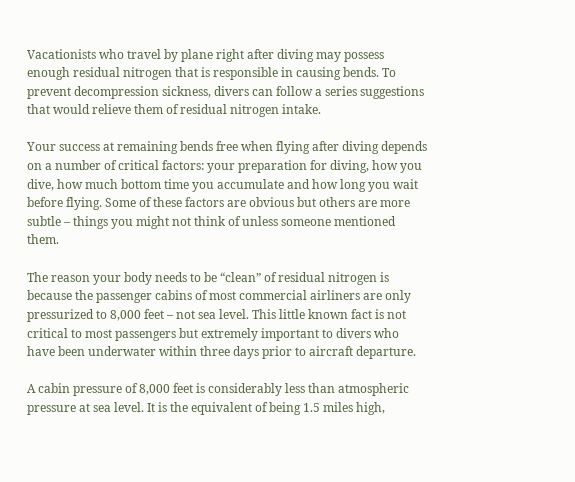Vacationists who travel by plane right after diving may possess enough residual nitrogen that is responsible in causing bends. To prevent decompression sickness, divers can follow a series suggestions that would relieve them of residual nitrogen intake.

Your success at remaining bends free when flying after diving depends on a number of critical factors: your preparation for diving, how you dive, how much bottom time you accumulate and how long you wait before flying. Some of these factors are obvious but others are more subtle – things you might not think of unless someone mentioned them.

The reason your body needs to be “clean” of residual nitrogen is because the passenger cabins of most commercial airliners are only pressurized to 8,000 feet – not sea level. This little known fact is not critical to most passengers but extremely important to divers who have been underwater within three days prior to aircraft departure.

A cabin pressure of 8,000 feet is considerably less than atmospheric pressure at sea level. It is the equivalent of being 1.5 miles high,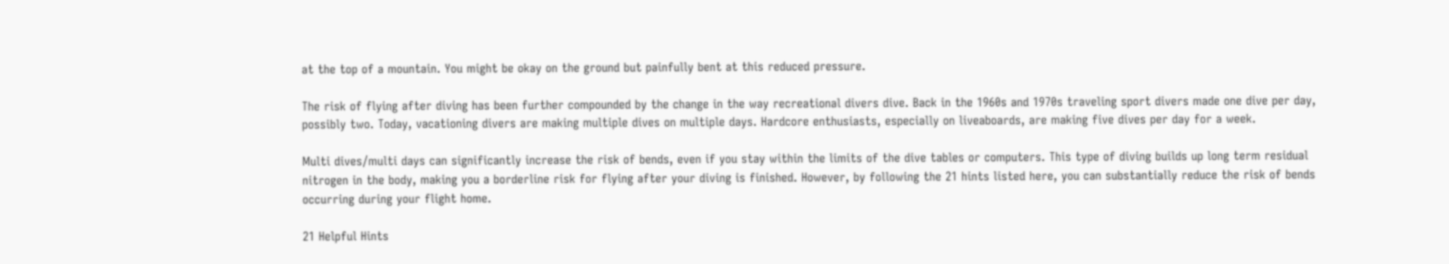at the top of a mountain. You might be okay on the ground but painfully bent at this reduced pressure.

The risk of flying after diving has been further compounded by the change in the way recreational divers dive. Back in the 1960s and 1970s traveling sport divers made one dive per day, possibly two. Today, vacationing divers are making multiple dives on multiple days. Hardcore enthusiasts, especially on liveaboards, are making five dives per day for a week.

Multi dives/multi days can significantly increase the risk of bends, even if you stay within the limits of the dive tables or computers. This type of diving builds up long term residual nitrogen in the body, making you a borderline risk for flying after your diving is finished. However, by following the 21 hints listed here, you can substantially reduce the risk of bends occurring during your flight home.

21 Helpful Hints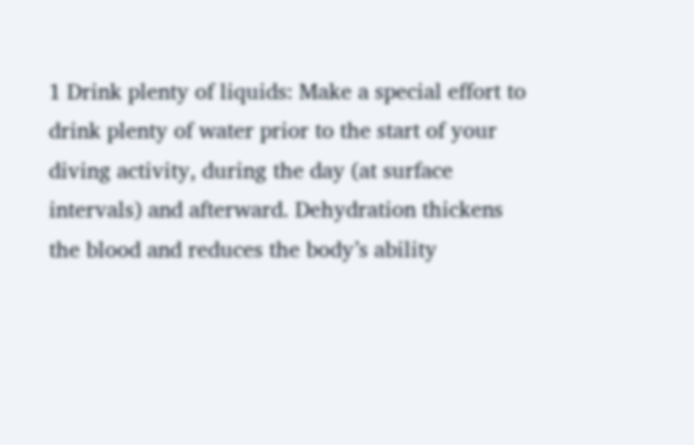1 Drink plenty of liquids: Make a special effort to drink plenty of water prior to the start of your diving activity, during the day (at surface intervals) and afterward. Dehydration thickens the blood and reduces the body’s ability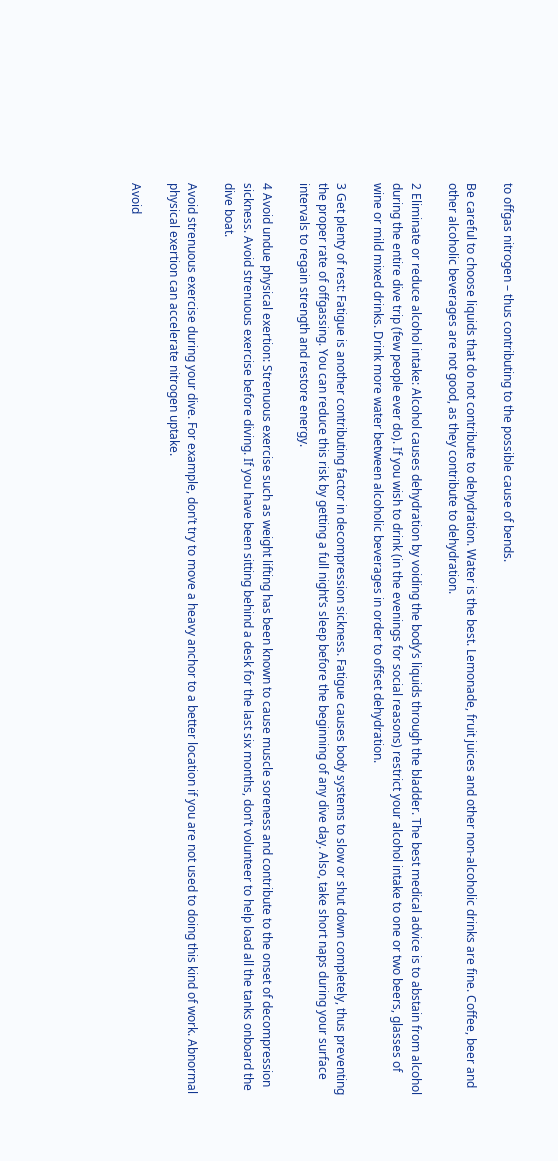to offgas nitrogen – thus contributing to the possible cause of bends.

Be careful to choose liquids that do not contribute to dehydration. Water is the best. Lemonade, fruit juices and other non-alcoholic drinks are fine. Coffee, beer and other alcoholic beverages are not good, as they contribute to dehydration.

2 Eliminate or reduce alcohol intake: Alcohol causes dehydration by voiding the body’s liquids through the bladder. The best medical advice is to abstain from alcohol during the entire dive trip (few people ever do). If you wish to drink (in the evenings for social reasons) restrict your alcohol intake to one or two beers, glasses of wine or mild mixed drinks. Drink more water between alcoholic beverages in order to offset dehydration.

3 Get plenty of rest: Fatigue is another contributing factor in decompression sickness. Fatigue causes body systems to slow or shut down completely, thus preventing the proper rate of offgassing. You can reduce this risk by getting a full night’s sleep before the beginning of any dive day. Also, take short naps during your surface intervals to regain strength and restore energy.

4 Avoid undue physical exertion: Strenuous exercise such as weight lifting has been known to cause muscle soreness and contribute to the onset of decompression sickness. Avoid strenuous exercise before diving. If you have been sitting behind a desk for the last six months, don’t volunteer to help load all the tanks onboard the dive boat.

Avoid strenuous exercise during your dive. For example, don’t try to move a heavy anchor to a better location if you are not used to doing this kind of work. Abnormal physical exertion can accelerate nitrogen uptake.

Avoid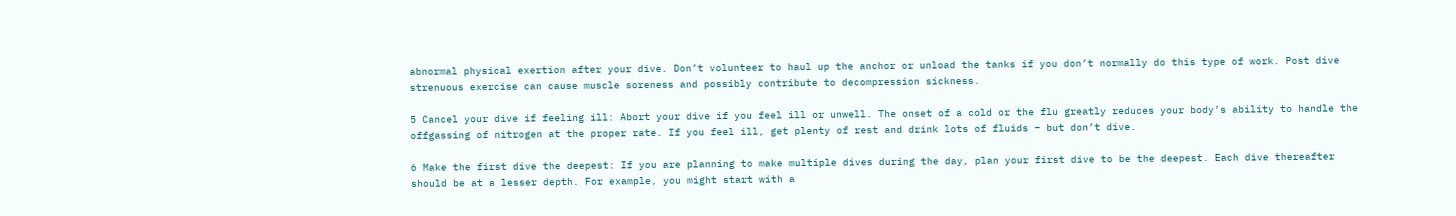abnormal physical exertion after your dive. Don’t volunteer to haul up the anchor or unload the tanks if you don’t normally do this type of work. Post dive strenuous exercise can cause muscle soreness and possibly contribute to decompression sickness.

5 Cancel your dive if feeling ill: Abort your dive if you feel ill or unwell. The onset of a cold or the flu greatly reduces your body’s ability to handle the offgassing of nitrogen at the proper rate. If you feel ill, get plenty of rest and drink lots of fluids – but don’t dive.

6 Make the first dive the deepest: If you are planning to make multiple dives during the day, plan your first dive to be the deepest. Each dive thereafter should be at a lesser depth. For example, you might start with a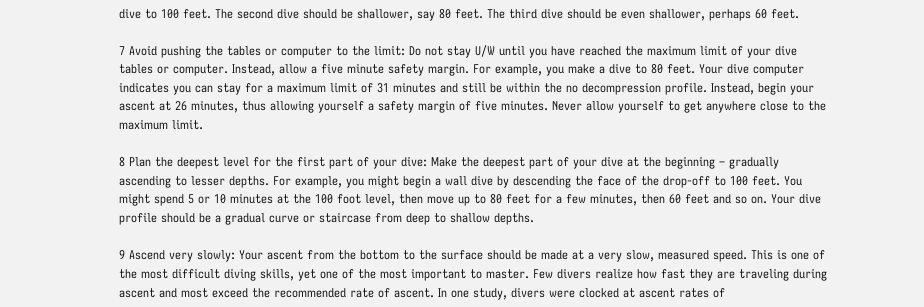dive to 100 feet. The second dive should be shallower, say 80 feet. The third dive should be even shallower, perhaps 60 feet.

7 Avoid pushing the tables or computer to the limit: Do not stay U/W until you have reached the maximum limit of your dive tables or computer. Instead, allow a five minute safety margin. For example, you make a dive to 80 feet. Your dive computer indicates you can stay for a maximum limit of 31 minutes and still be within the no decompression profile. Instead, begin your ascent at 26 minutes, thus allowing yourself a safety margin of five minutes. Never allow yourself to get anywhere close to the maximum limit.

8 Plan the deepest level for the first part of your dive: Make the deepest part of your dive at the beginning – gradually ascending to lesser depths. For example, you might begin a wall dive by descending the face of the drop-off to 100 feet. You might spend 5 or 10 minutes at the 100 foot level, then move up to 80 feet for a few minutes, then 60 feet and so on. Your dive profile should be a gradual curve or staircase from deep to shallow depths.

9 Ascend very slowly: Your ascent from the bottom to the surface should be made at a very slow, measured speed. This is one of the most difficult diving skills, yet one of the most important to master. Few divers realize how fast they are traveling during ascent and most exceed the recommended rate of ascent. In one study, divers were clocked at ascent rates of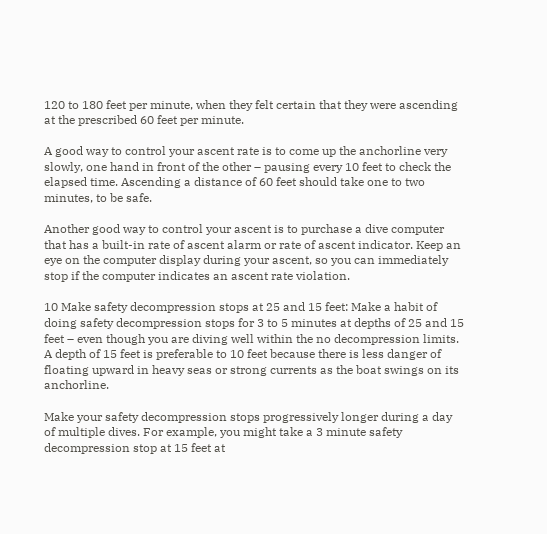120 to 180 feet per minute, when they felt certain that they were ascending at the prescribed 60 feet per minute.

A good way to control your ascent rate is to come up the anchorline very slowly, one hand in front of the other – pausing every 10 feet to check the elapsed time. Ascending a distance of 60 feet should take one to two minutes, to be safe.

Another good way to control your ascent is to purchase a dive computer that has a built-in rate of ascent alarm or rate of ascent indicator. Keep an eye on the computer display during your ascent, so you can immediately stop if the computer indicates an ascent rate violation.

10 Make safety decompression stops at 25 and 15 feet: Make a habit of doing safety decompression stops for 3 to 5 minutes at depths of 25 and 15 feet – even though you are diving well within the no decompression limits. A depth of 15 feet is preferable to 10 feet because there is less danger of floating upward in heavy seas or strong currents as the boat swings on its anchorline.

Make your safety decompression stops progressively longer during a day of multiple dives. For example, you might take a 3 minute safety decompression stop at 15 feet at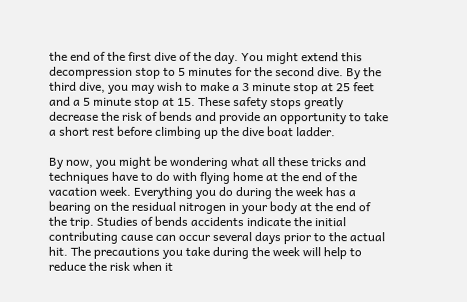the end of the first dive of the day. You might extend this decompression stop to 5 minutes for the second dive. By the third dive, you may wish to make a 3 minute stop at 25 feet and a 5 minute stop at 15. These safety stops greatly decrease the risk of bends and provide an opportunity to take a short rest before climbing up the dive boat ladder.

By now, you might be wondering what all these tricks and techniques have to do with flying home at the end of the vacation week. Everything you do during the week has a bearing on the residual nitrogen in your body at the end of the trip. Studies of bends accidents indicate the initial contributing cause can occur several days prior to the actual hit. The precautions you take during the week will help to reduce the risk when it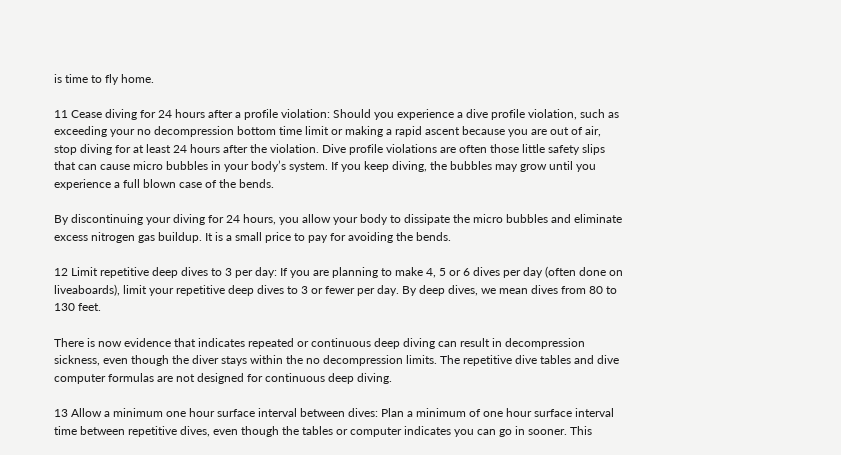is time to fly home.

11 Cease diving for 24 hours after a profile violation: Should you experience a dive profile violation, such as exceeding your no decompression bottom time limit or making a rapid ascent because you are out of air, stop diving for at least 24 hours after the violation. Dive profile violations are often those little safety slips that can cause micro bubbles in your body’s system. If you keep diving, the bubbles may grow until you experience a full blown case of the bends.

By discontinuing your diving for 24 hours, you allow your body to dissipate the micro bubbles and eliminate excess nitrogen gas buildup. It is a small price to pay for avoiding the bends.

12 Limit repetitive deep dives to 3 per day: If you are planning to make 4, 5 or 6 dives per day (often done on liveaboards), limit your repetitive deep dives to 3 or fewer per day. By deep dives, we mean dives from 80 to 130 feet.

There is now evidence that indicates repeated or continuous deep diving can result in decompression sickness, even though the diver stays within the no decompression limits. The repetitive dive tables and dive computer formulas are not designed for continuous deep diving.

13 Allow a minimum one hour surface interval between dives: Plan a minimum of one hour surface interval time between repetitive dives, even though the tables or computer indicates you can go in sooner. This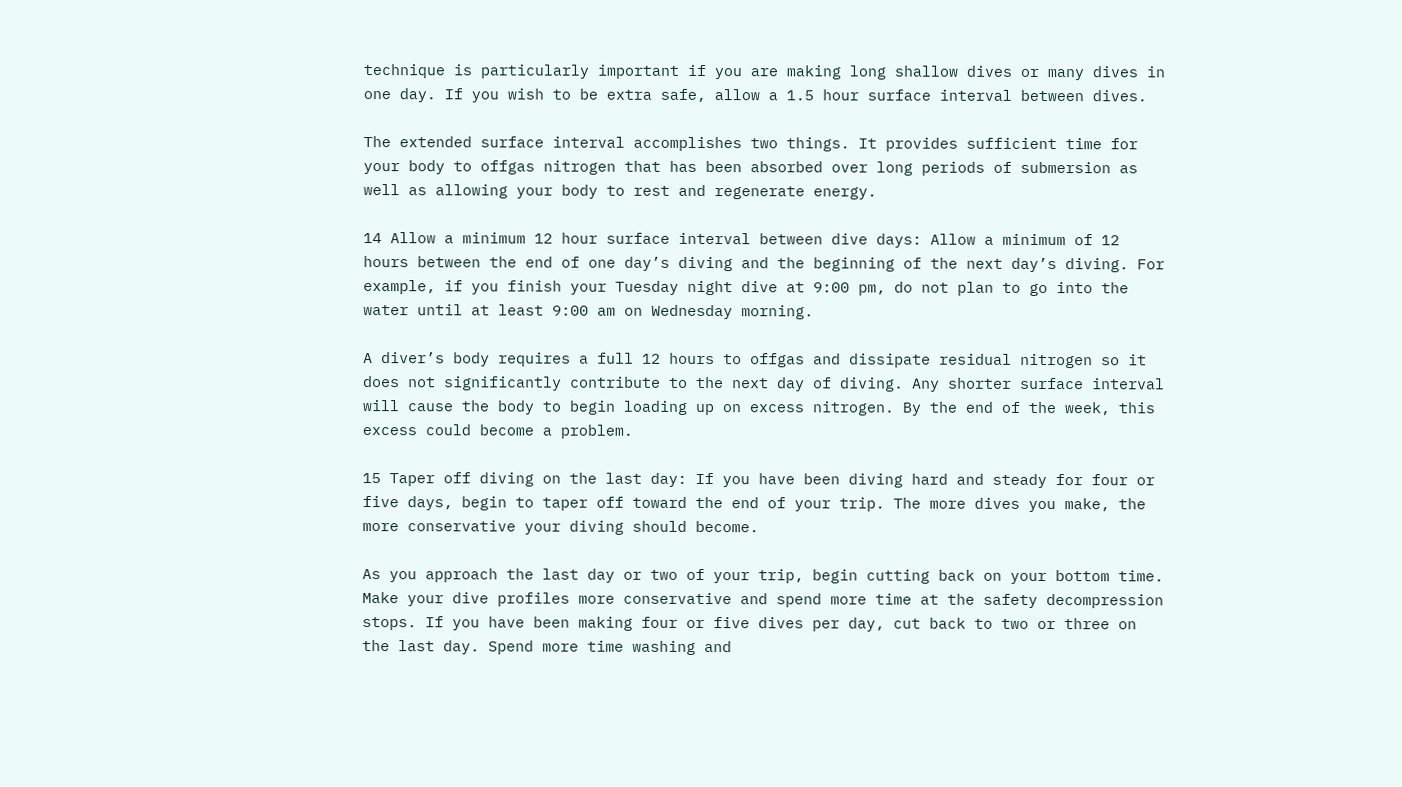technique is particularly important if you are making long shallow dives or many dives in one day. If you wish to be extra safe, allow a 1.5 hour surface interval between dives.

The extended surface interval accomplishes two things. It provides sufficient time for your body to offgas nitrogen that has been absorbed over long periods of submersion as well as allowing your body to rest and regenerate energy.

14 Allow a minimum 12 hour surface interval between dive days: Allow a minimum of 12 hours between the end of one day’s diving and the beginning of the next day’s diving. For example, if you finish your Tuesday night dive at 9:00 pm, do not plan to go into the water until at least 9:00 am on Wednesday morning.

A diver’s body requires a full 12 hours to offgas and dissipate residual nitrogen so it does not significantly contribute to the next day of diving. Any shorter surface interval will cause the body to begin loading up on excess nitrogen. By the end of the week, this excess could become a problem.

15 Taper off diving on the last day: If you have been diving hard and steady for four or five days, begin to taper off toward the end of your trip. The more dives you make, the more conservative your diving should become.

As you approach the last day or two of your trip, begin cutting back on your bottom time. Make your dive profiles more conservative and spend more time at the safety decompression stops. If you have been making four or five dives per day, cut back to two or three on the last day. Spend more time washing and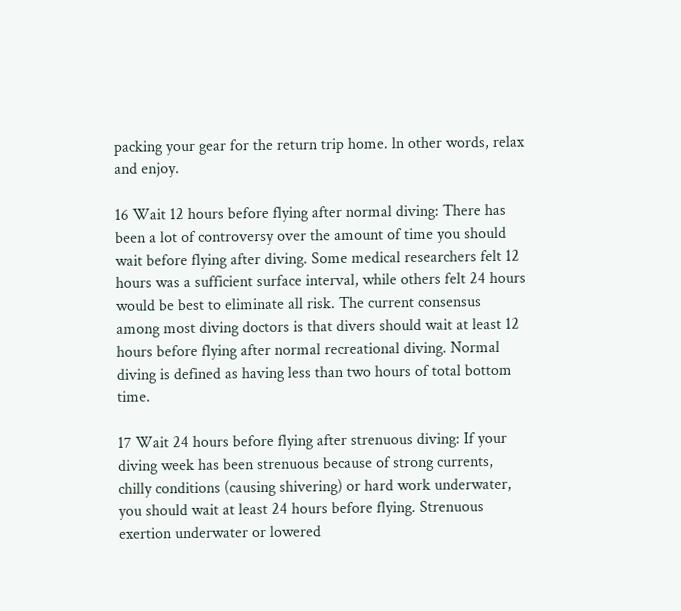packing your gear for the return trip home. ln other words, relax and enjoy.

16 Wait 12 hours before flying after normal diving: There has been a lot of controversy over the amount of time you should wait before flying after diving. Some medical researchers felt 12 hours was a sufficient surface interval, while others felt 24 hours would be best to eliminate all risk. The current consensus among most diving doctors is that divers should wait at least 12 hours before flying after normal recreational diving. Normal diving is defined as having less than two hours of total bottom time.

17 Wait 24 hours before flying after strenuous diving: If your diving week has been strenuous because of strong currents, chilly conditions (causing shivering) or hard work underwater, you should wait at least 24 hours before flying. Strenuous exertion underwater or lowered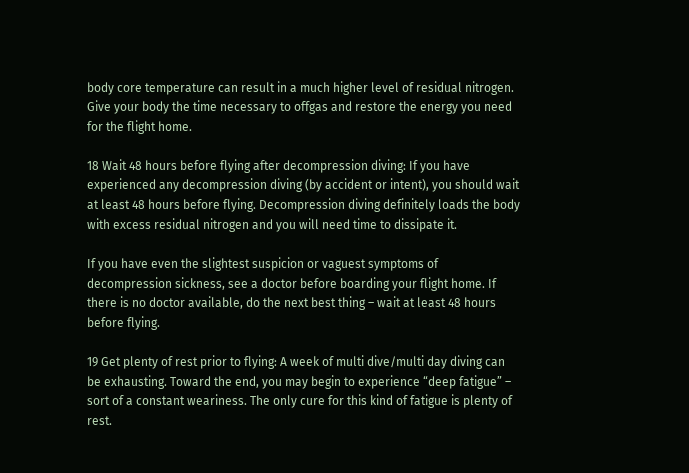body core temperature can result in a much higher level of residual nitrogen. Give your body the time necessary to offgas and restore the energy you need for the flight home.

18 Wait 48 hours before flying after decompression diving: If you have experienced any decompression diving (by accident or intent), you should wait at least 48 hours before flying. Decompression diving definitely loads the body with excess residual nitrogen and you will need time to dissipate it.

If you have even the slightest suspicion or vaguest symptoms of decompression sickness, see a doctor before boarding your flight home. If there is no doctor available, do the next best thing – wait at least 48 hours before flying.

19 Get plenty of rest prior to flying: A week of multi dive/multi day diving can be exhausting. Toward the end, you may begin to experience “deep fatigue” – sort of a constant weariness. The only cure for this kind of fatigue is plenty of rest.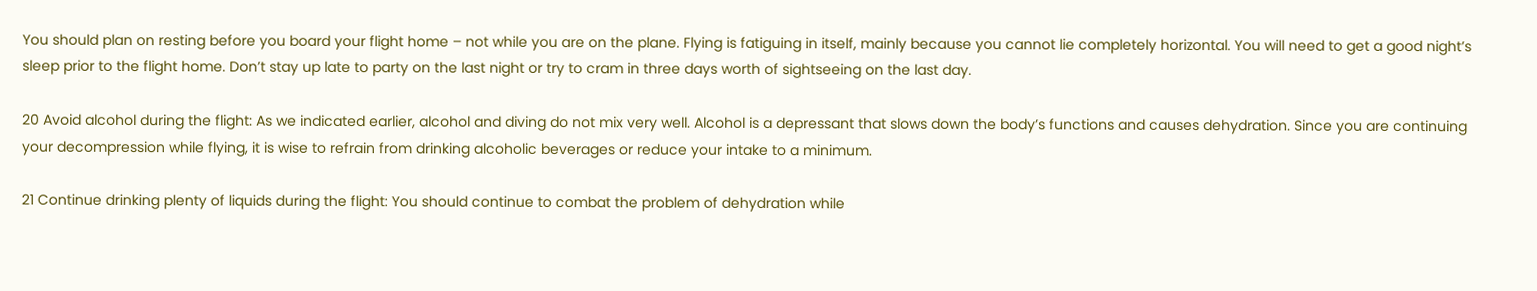You should plan on resting before you board your flight home – not while you are on the plane. Flying is fatiguing in itself, mainly because you cannot lie completely horizontal. You will need to get a good night’s sleep prior to the flight home. Don’t stay up late to party on the last night or try to cram in three days worth of sightseeing on the last day.

20 Avoid alcohol during the flight: As we indicated earlier, alcohol and diving do not mix very well. Alcohol is a depressant that slows down the body’s functions and causes dehydration. Since you are continuing your decompression while flying, it is wise to refrain from drinking alcoholic beverages or reduce your intake to a minimum.

21 Continue drinking plenty of liquids during the flight: You should continue to combat the problem of dehydration while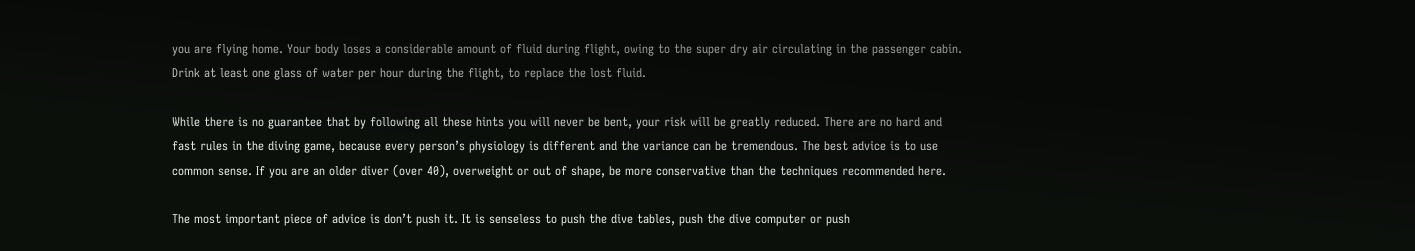you are flying home. Your body loses a considerable amount of fluid during flight, owing to the super dry air circulating in the passenger cabin. Drink at least one glass of water per hour during the flight, to replace the lost fluid.

While there is no guarantee that by following all these hints you will never be bent, your risk will be greatly reduced. There are no hard and fast rules in the diving game, because every person’s physiology is different and the variance can be tremendous. The best advice is to use common sense. If you are an older diver (over 40), overweight or out of shape, be more conservative than the techniques recommended here.

The most important piece of advice is don’t push it. It is senseless to push the dive tables, push the dive computer or push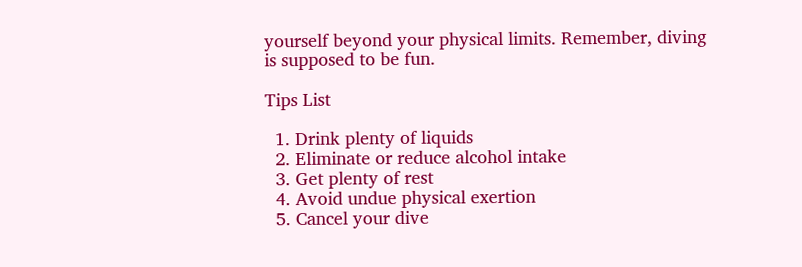yourself beyond your physical limits. Remember, diving is supposed to be fun.

Tips List

  1. Drink plenty of liquids
  2. Eliminate or reduce alcohol intake
  3. Get plenty of rest
  4. Avoid undue physical exertion
  5. Cancel your dive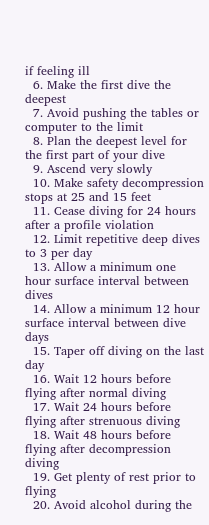if feeling ill
  6. Make the first dive the deepest
  7. Avoid pushing the tables or computer to the limit
  8. Plan the deepest level for the first part of your dive
  9. Ascend very slowly
  10. Make safety decompression stops at 25 and 15 feet
  11. Cease diving for 24 hours after a profile violation
  12. Limit repetitive deep dives to 3 per day
  13. Allow a minimum one hour surface interval between dives
  14. Allow a minimum 12 hour surface interval between dive days
  15. Taper off diving on the last day
  16. Wait 12 hours before flying after normal diving
  17. Wait 24 hours before flying after strenuous diving
  18. Wait 48 hours before flying after decompression diving
  19. Get plenty of rest prior to flying
  20. Avoid alcohol during the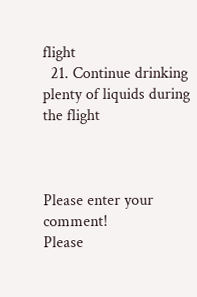flight
  21. Continue drinking plenty of liquids during the flight



Please enter your comment!
Please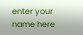enter your name here